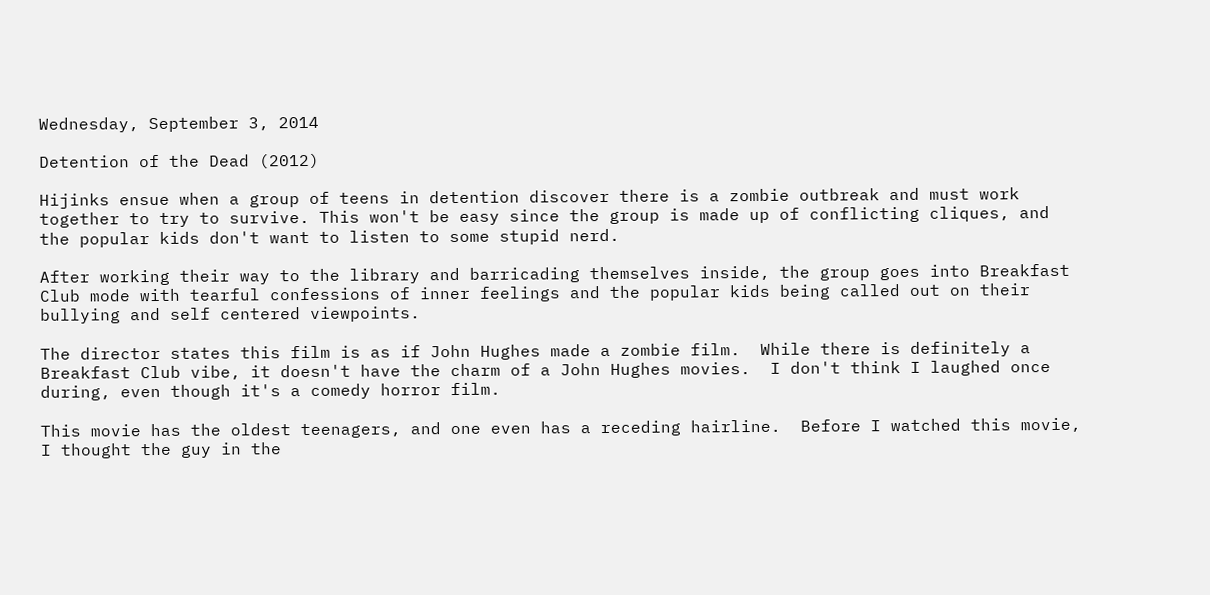Wednesday, September 3, 2014

Detention of the Dead (2012)

Hijinks ensue when a group of teens in detention discover there is a zombie outbreak and must work together to try to survive. This won't be easy since the group is made up of conflicting cliques, and the popular kids don't want to listen to some stupid nerd.

After working their way to the library and barricading themselves inside, the group goes into Breakfast Club mode with tearful confessions of inner feelings and the popular kids being called out on their bullying and self centered viewpoints.

The director states this film is as if John Hughes made a zombie film.  While there is definitely a Breakfast Club vibe, it doesn't have the charm of a John Hughes movies.  I don't think I laughed once during, even though it's a comedy horror film.

This movie has the oldest teenagers, and one even has a receding hairline.  Before I watched this movie, I thought the guy in the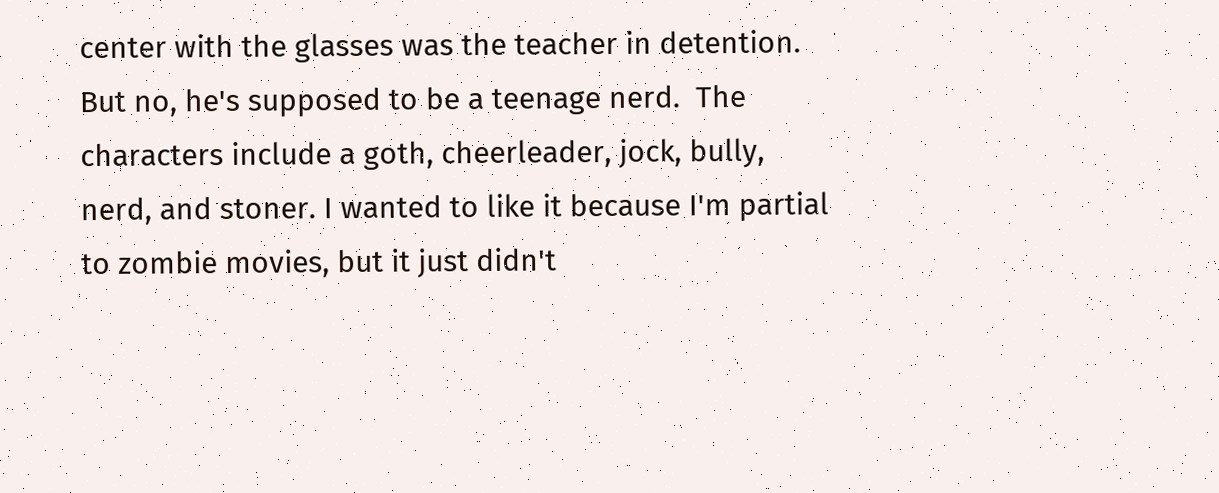center with the glasses was the teacher in detention.  But no, he's supposed to be a teenage nerd.  The characters include a goth, cheerleader, jock, bully, nerd, and stoner. I wanted to like it because I'm partial to zombie movies, but it just didn't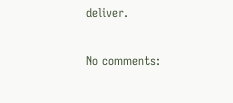deliver.

No comments: